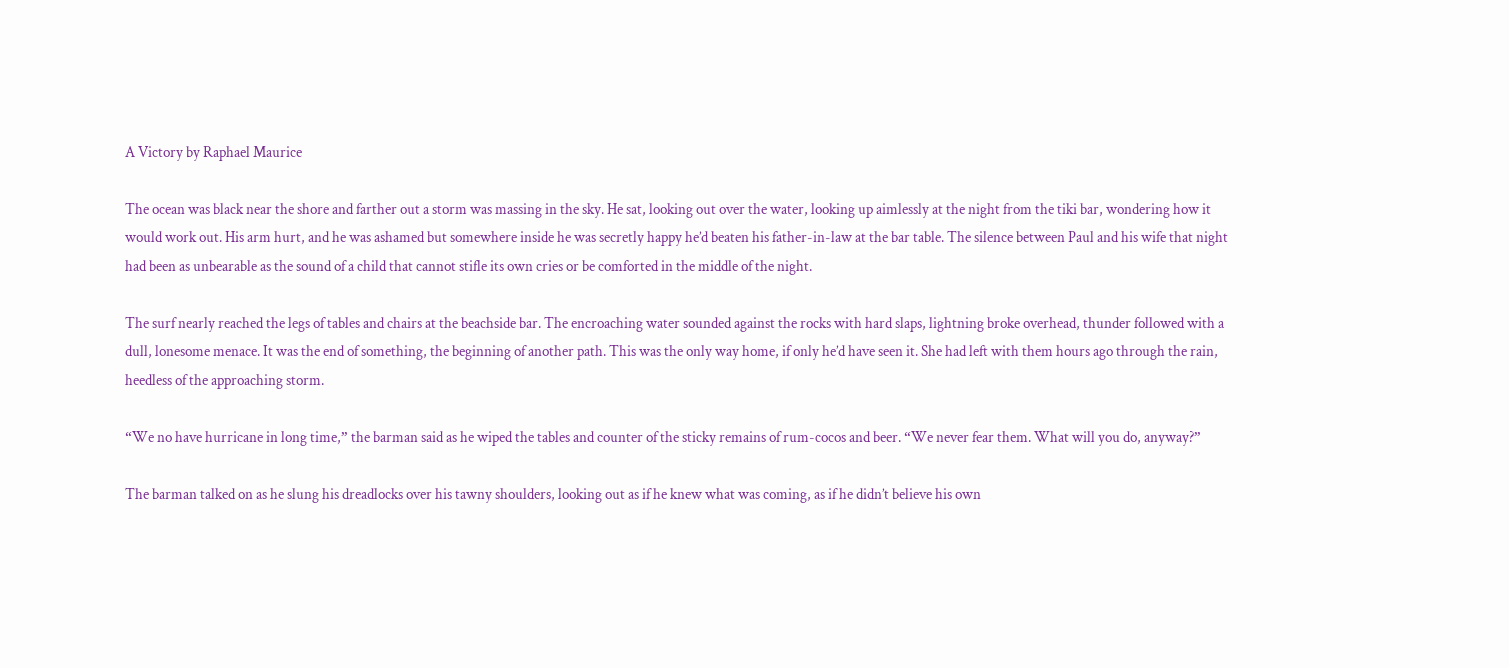A Victory by Raphael Maurice

The ocean was black near the shore and farther out a storm was massing in the sky. He sat, looking out over the water, looking up aimlessly at the night from the tiki bar, wondering how it would work out. His arm hurt, and he was ashamed but somewhere inside he was secretly happy he’d beaten his father-in-law at the bar table. The silence between Paul and his wife that night had been as unbearable as the sound of a child that cannot stifle its own cries or be comforted in the middle of the night.

The surf nearly reached the legs of tables and chairs at the beachside bar. The encroaching water sounded against the rocks with hard slaps, lightning broke overhead, thunder followed with a dull, lonesome menace. It was the end of something, the beginning of another path. This was the only way home, if only he’d have seen it. She had left with them hours ago through the rain, heedless of the approaching storm.

“We no have hurricane in long time,” the barman said as he wiped the tables and counter of the sticky remains of rum-cocos and beer. “We never fear them. What will you do, anyway?”

The barman talked on as he slung his dreadlocks over his tawny shoulders, looking out as if he knew what was coming, as if he didn’t believe his own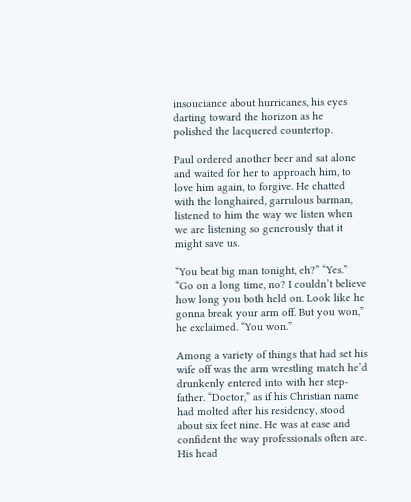insouciance about hurricanes, his eyes darting toward the horizon as he polished the lacquered countertop.

Paul ordered another beer and sat alone and waited for her to approach him, to love him again, to forgive. He chatted with the longhaired, garrulous barman, listened to him the way we listen when we are listening so generously that it might save us.

“You beat big man tonight, eh?” “Yes.” “Go on a long time, no? I couldn’t believe how long you both held on. Look like he gonna break your arm off. But you won,” he exclaimed. “You won.”

Among a variety of things that had set his wife off was the arm wrestling match he’d drunkenly entered into with her step-father. “Doctor,” as if his Christian name had molted after his residency, stood about six feet nine. He was at ease and confident the way professionals often are. His head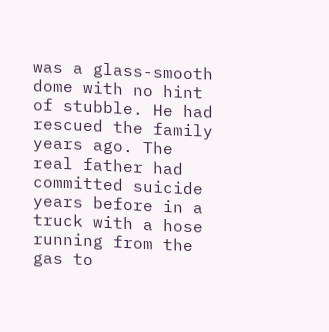was a glass-smooth dome with no hint of stubble. He had rescued the family years ago. The real father had committed suicide years before in a truck with a hose running from the gas to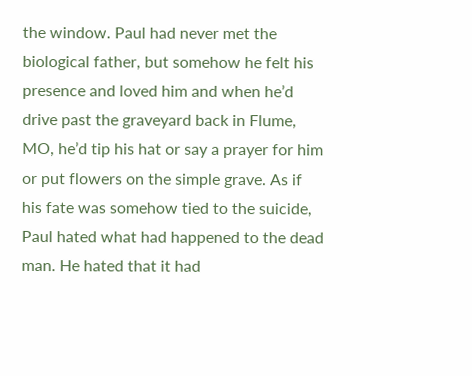the window. Paul had never met the biological father, but somehow he felt his presence and loved him and when he’d drive past the graveyard back in Flume, MO, he’d tip his hat or say a prayer for him or put flowers on the simple grave. As if his fate was somehow tied to the suicide, Paul hated what had happened to the dead man. He hated that it had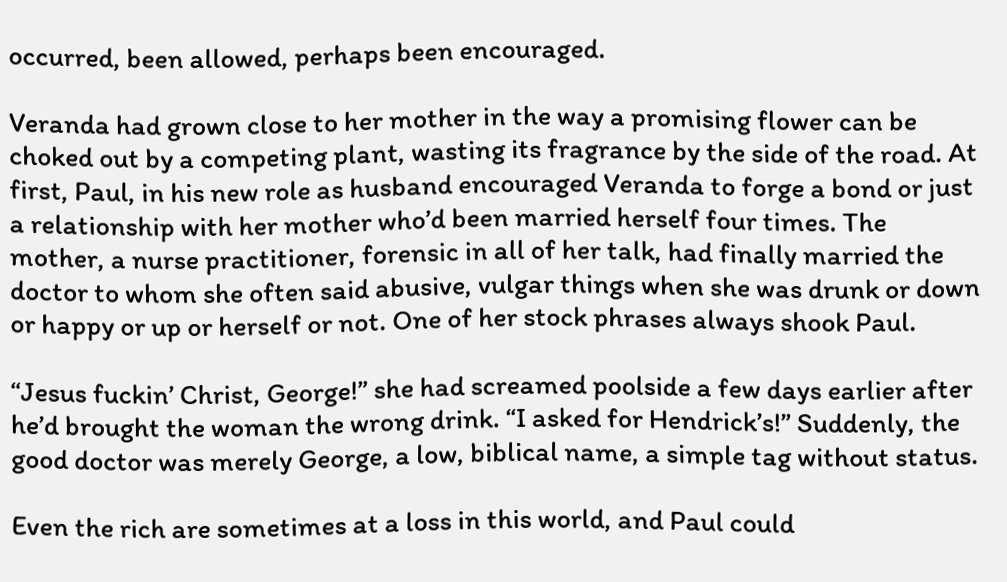occurred, been allowed, perhaps been encouraged.

Veranda had grown close to her mother in the way a promising flower can be choked out by a competing plant, wasting its fragrance by the side of the road. At first, Paul, in his new role as husband encouraged Veranda to forge a bond or just a relationship with her mother who’d been married herself four times. The mother, a nurse practitioner, forensic in all of her talk, had finally married the doctor to whom she often said abusive, vulgar things when she was drunk or down or happy or up or herself or not. One of her stock phrases always shook Paul.

“Jesus fuckin’ Christ, George!” she had screamed poolside a few days earlier after he’d brought the woman the wrong drink. “I asked for Hendrick’s!” Suddenly, the good doctor was merely George, a low, biblical name, a simple tag without status.

Even the rich are sometimes at a loss in this world, and Paul could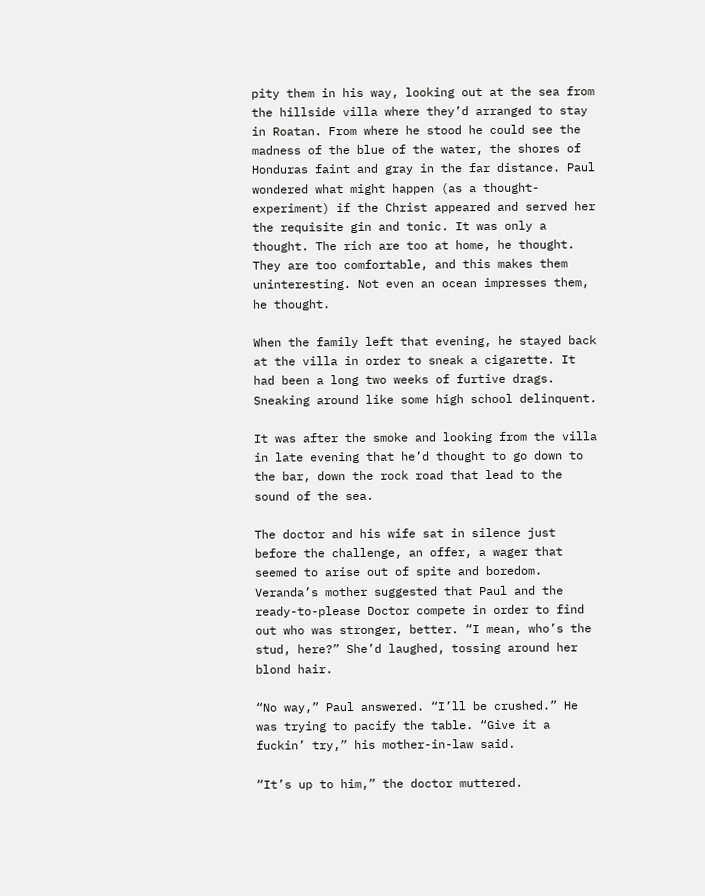pity them in his way, looking out at the sea from the hillside villa where they’d arranged to stay in Roatan. From where he stood he could see the madness of the blue of the water, the shores of Honduras faint and gray in the far distance. Paul wondered what might happen (as a thought-experiment) if the Christ appeared and served her the requisite gin and tonic. It was only a thought. The rich are too at home, he thought. They are too comfortable, and this makes them uninteresting. Not even an ocean impresses them, he thought.

When the family left that evening, he stayed back at the villa in order to sneak a cigarette. It had been a long two weeks of furtive drags.  Sneaking around like some high school delinquent.

It was after the smoke and looking from the villa in late evening that he’d thought to go down to the bar, down the rock road that lead to the sound of the sea.

The doctor and his wife sat in silence just before the challenge, an offer, a wager that seemed to arise out of spite and boredom. Veranda’s mother suggested that Paul and the ready-to-please Doctor compete in order to find out who was stronger, better. “I mean, who’s the stud, here?” She’d laughed, tossing around her blond hair.

“No way,” Paul answered. “I’ll be crushed.” He was trying to pacify the table. “Give it a fuckin’ try,” his mother-in-law said.

“It’s up to him,” the doctor muttered.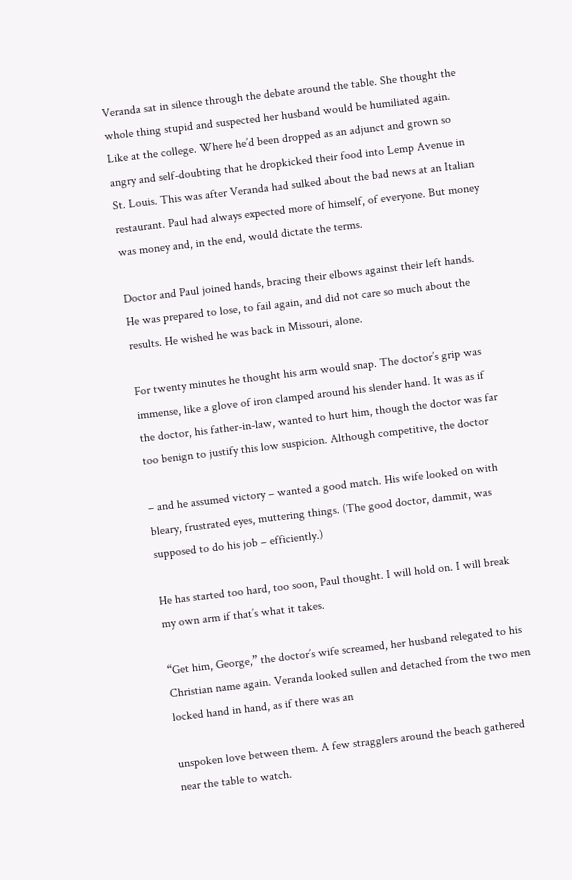Veranda sat in silence through the debate around the table. She thought the whole thing stupid and suspected her husband would be humiliated again.  Like at the college. Where he’d been dropped as an adjunct and grown so angry and self-doubting that he dropkicked their food into Lemp Avenue in St. Louis. This was after Veranda had sulked about the bad news at an Italian restaurant. Paul had always expected more of himself, of everyone. But money was money and, in the end, would dictate the terms.

Doctor and Paul joined hands, bracing their elbows against their left hands. He was prepared to lose, to fail again, and did not care so much about the results. He wished he was back in Missouri, alone.

For twenty minutes he thought his arm would snap. The doctor’s grip was immense, like a glove of iron clamped around his slender hand. It was as if the doctor, his father-in-law, wanted to hurt him, though the doctor was far too benign to justify this low suspicion. Although competitive, the doctor

– and he assumed victory – wanted a good match. His wife looked on with bleary, frustrated eyes, muttering things. (The good doctor, dammit, was supposed to do his job – efficiently.)

He has started too hard, too soon, Paul thought. I will hold on. I will break my own arm if that’s what it takes.

“Get him, George,” the doctor’s wife screamed, her husband relegated to his Christian name again. Veranda looked sullen and detached from the two men locked hand in hand, as if there was an

unspoken love between them. A few stragglers around the beach gathered near the table to watch.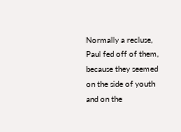Normally a recluse, Paul fed off of them, because they seemed on the side of youth and on the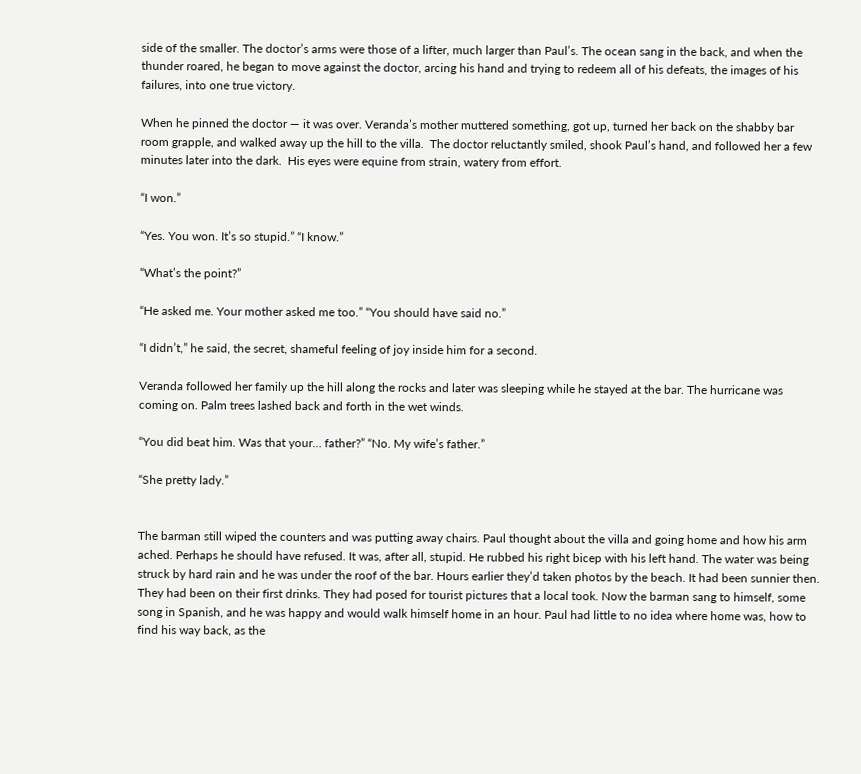side of the smaller. The doctor’s arms were those of a lifter, much larger than Paul’s. The ocean sang in the back, and when the thunder roared, he began to move against the doctor, arcing his hand and trying to redeem all of his defeats, the images of his failures, into one true victory.

When he pinned the doctor — it was over. Veranda’s mother muttered something, got up, turned her back on the shabby bar room grapple, and walked away up the hill to the villa.  The doctor reluctantly smiled, shook Paul’s hand, and followed her a few minutes later into the dark.  His eyes were equine from strain, watery from effort.

“I won.”

“Yes. You won. It’s so stupid.” “I know.”

“What’s the point?”

“He asked me. Your mother asked me too.” “You should have said no.”

“I didn’t,” he said, the secret, shameful feeling of joy inside him for a second.

Veranda followed her family up the hill along the rocks and later was sleeping while he stayed at the bar. The hurricane was coming on. Palm trees lashed back and forth in the wet winds.

“You did beat him. Was that your… father?” “No. My wife’s father.”

“She pretty lady.”


The barman still wiped the counters and was putting away chairs. Paul thought about the villa and going home and how his arm ached. Perhaps he should have refused. It was, after all, stupid. He rubbed his right bicep with his left hand. The water was being struck by hard rain and he was under the roof of the bar. Hours earlier they’d taken photos by the beach. It had been sunnier then. They had been on their first drinks. They had posed for tourist pictures that a local took. Now the barman sang to himself, some song in Spanish, and he was happy and would walk himself home in an hour. Paul had little to no idea where home was, how to find his way back, as the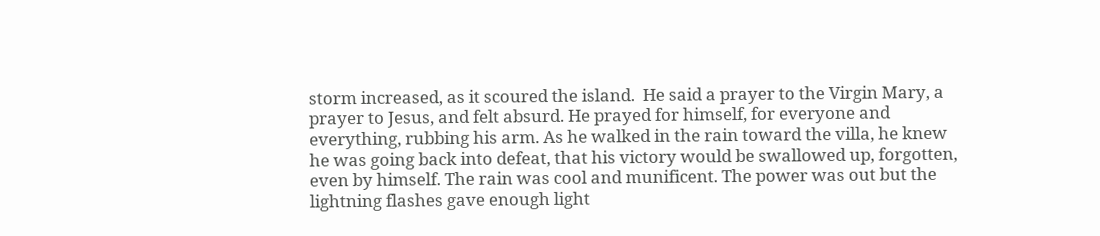storm increased, as it scoured the island.  He said a prayer to the Virgin Mary, a prayer to Jesus, and felt absurd. He prayed for himself, for everyone and everything, rubbing his arm. As he walked in the rain toward the villa, he knew he was going back into defeat, that his victory would be swallowed up, forgotten, even by himself. The rain was cool and munificent. The power was out but the lightning flashes gave enough light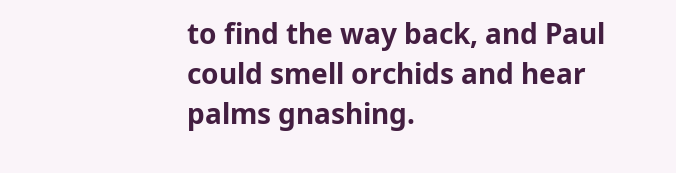to find the way back, and Paul could smell orchids and hear palms gnashing.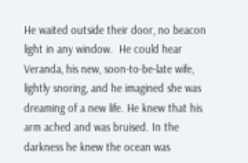He waited outside their door, no beacon light in any window.  He could hear Veranda, his new, soon-to-be-late wife, lightly snoring, and he imagined she was dreaming of a new life. He knew that his arm ached and was bruised. In the darkness he knew the ocean was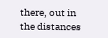there, out in the distances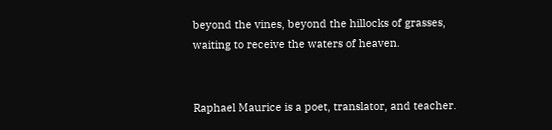beyond the vines, beyond the hillocks of grasses, waiting to receive the waters of heaven.


Raphael Maurice is a poet, translator, and teacher.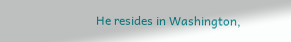He resides in Washington,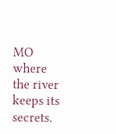MO where the river keeps its secrets.